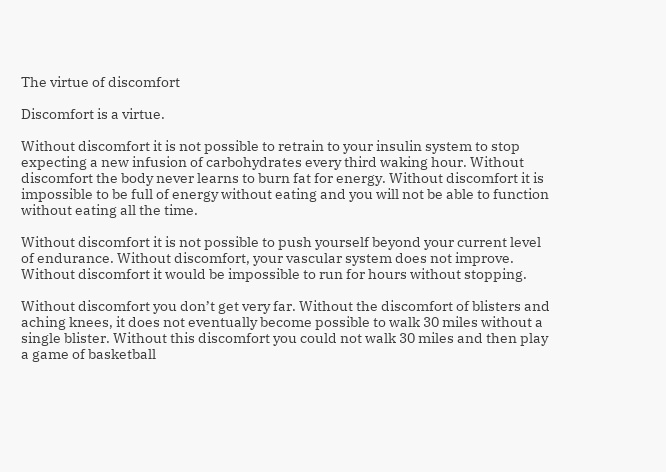The virtue of discomfort

Discomfort is a virtue.

Without discomfort it is not possible to retrain to your insulin system to stop expecting a new infusion of carbohydrates every third waking hour. Without discomfort the body never learns to burn fat for energy. Without discomfort it is impossible to be full of energy without eating and you will not be able to function without eating all the time.

Without discomfort it is not possible to push yourself beyond your current level of endurance. Without discomfort, your vascular system does not improve. Without discomfort it would be impossible to run for hours without stopping.

Without discomfort you don’t get very far. Without the discomfort of blisters and aching knees, it does not eventually become possible to walk 30 miles without a single blister. Without this discomfort you could not walk 30 miles and then play a game of basketball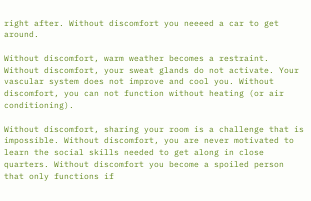right after. Without discomfort you neeeed a car to get around.

Without discomfort, warm weather becomes a restraint. Without discomfort, your sweat glands do not activate. Your vascular system does not improve and cool you. Without discomfort, you can not function without heating (or air conditioning).

Without discomfort, sharing your room is a challenge that is impossible. Without discomfort, you are never motivated to learn the social skills needed to get along in close quarters. Without discomfort you become a spoiled person that only functions if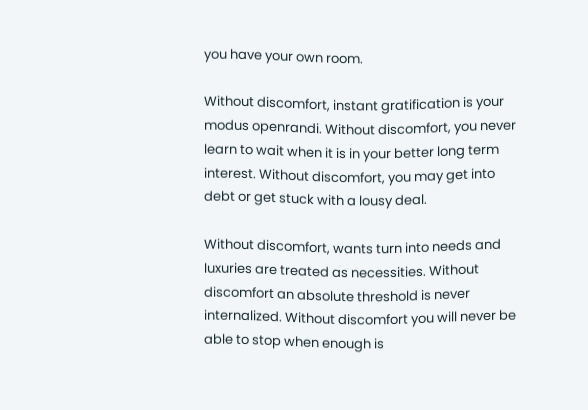you have your own room.

Without discomfort, instant gratification is your modus openrandi. Without discomfort, you never learn to wait when it is in your better long term interest. Without discomfort, you may get into debt or get stuck with a lousy deal.

Without discomfort, wants turn into needs and luxuries are treated as necessities. Without discomfort an absolute threshold is never internalized. Without discomfort you will never be able to stop when enough is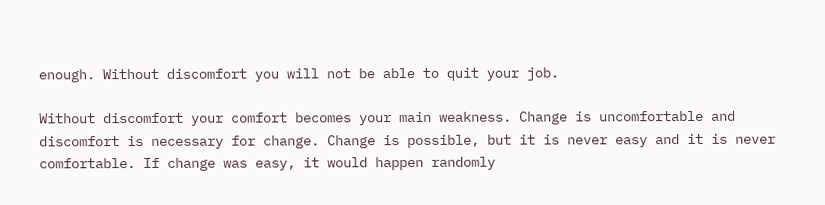enough. Without discomfort you will not be able to quit your job.

Without discomfort your comfort becomes your main weakness. Change is uncomfortable and discomfort is necessary for change. Change is possible, but it is never easy and it is never comfortable. If change was easy, it would happen randomly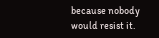because nobody would resist it.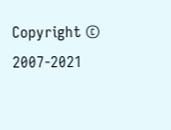Copyright © 2007-2021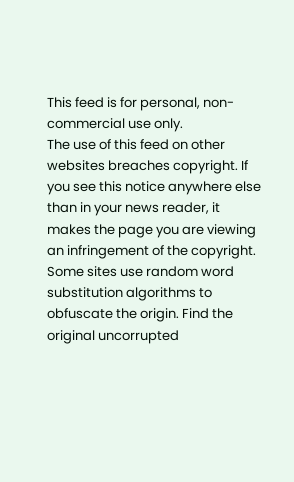This feed is for personal, non-commercial use only.
The use of this feed on other websites breaches copyright. If you see this notice anywhere else than in your news reader, it makes the page you are viewing an infringement of the copyright. Some sites use random word substitution algorithms to obfuscate the origin. Find the original uncorrupted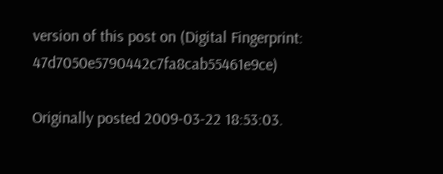version of this post on (Digital Fingerprint: 47d7050e5790442c7fa8cab55461e9ce)

Originally posted 2009-03-22 18:53:03.